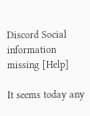Discord Social information missing [Help]

It seems today any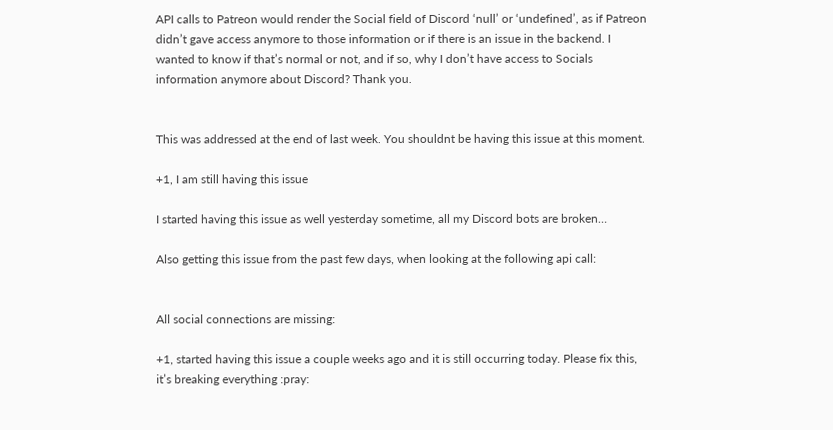API calls to Patreon would render the Social field of Discord ‘null’ or ‘undefined’, as if Patreon didn’t gave access anymore to those information or if there is an issue in the backend. I wanted to know if that’s normal or not, and if so, why I don’t have access to Socials information anymore about Discord? Thank you.


This was addressed at the end of last week. You shouldnt be having this issue at this moment.

+1, I am still having this issue

I started having this issue as well yesterday sometime, all my Discord bots are broken…

Also getting this issue from the past few days, when looking at the following api call:


All social connections are missing:

+1, started having this issue a couple weeks ago and it is still occurring today. Please fix this, it’s breaking everything :pray: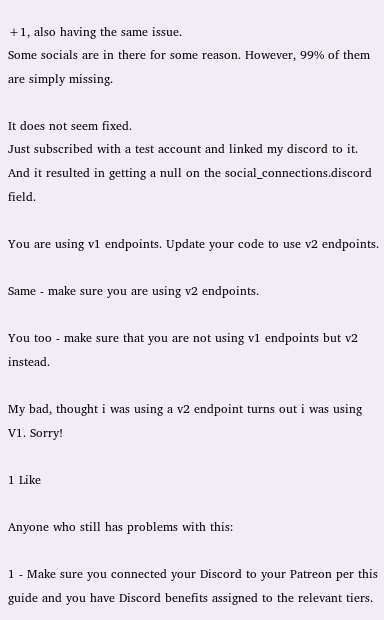+1, also having the same issue.
Some socials are in there for some reason. However, 99% of them are simply missing.

It does not seem fixed.
Just subscribed with a test account and linked my discord to it.
And it resulted in getting a null on the social_connections.discord field.

You are using v1 endpoints. Update your code to use v2 endpoints.

Same - make sure you are using v2 endpoints.

You too - make sure that you are not using v1 endpoints but v2 instead.

My bad, thought i was using a v2 endpoint turns out i was using V1. Sorry!

1 Like

Anyone who still has problems with this:

1 - Make sure you connected your Discord to your Patreon per this guide and you have Discord benefits assigned to the relevant tiers.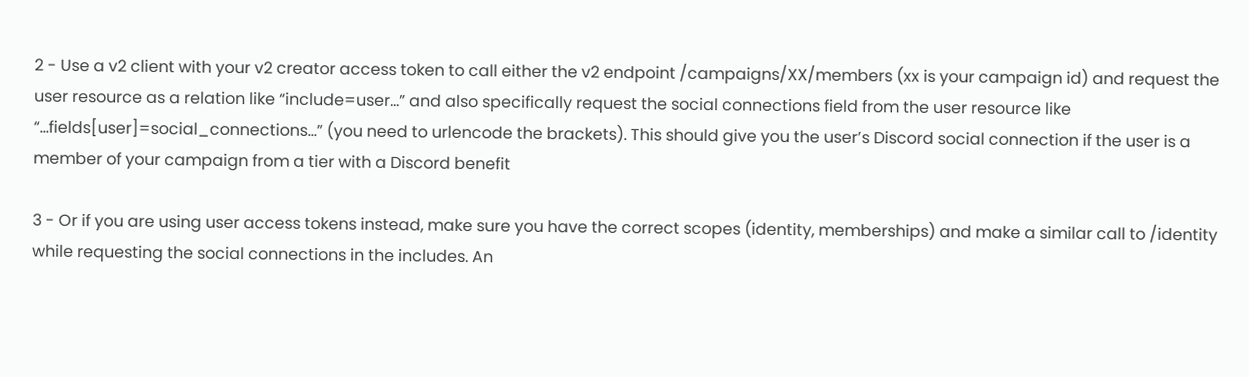2 - Use a v2 client with your v2 creator access token to call either the v2 endpoint /campaigns/XX/members (xx is your campaign id) and request the user resource as a relation like “include=user…” and also specifically request the social connections field from the user resource like “…fields[user]=social_connections…” (you need to urlencode the brackets). This should give you the user’s Discord social connection if the user is a member of your campaign from a tier with a Discord benefit

3 - Or if you are using user access tokens instead, make sure you have the correct scopes (identity, memberships) and make a similar call to /identity while requesting the social connections in the includes. An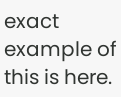exact example of this is here.